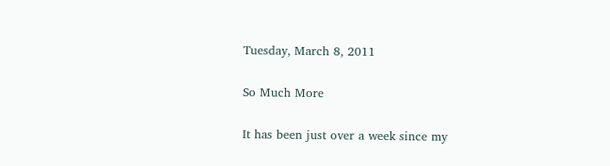Tuesday, March 8, 2011

So Much More

It has been just over a week since my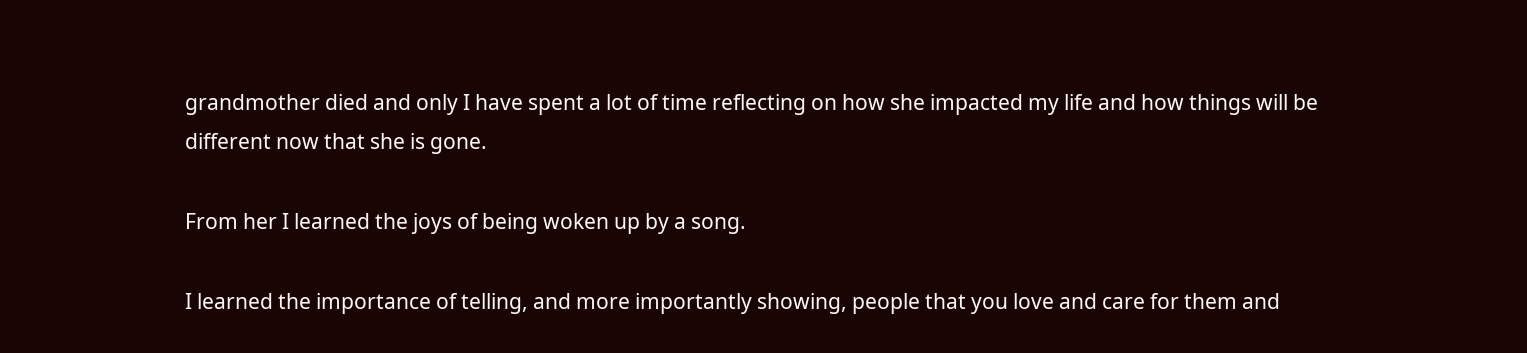grandmother died and only I have spent a lot of time reflecting on how she impacted my life and how things will be different now that she is gone.

From her I learned the joys of being woken up by a song.

I learned the importance of telling, and more importantly showing, people that you love and care for them and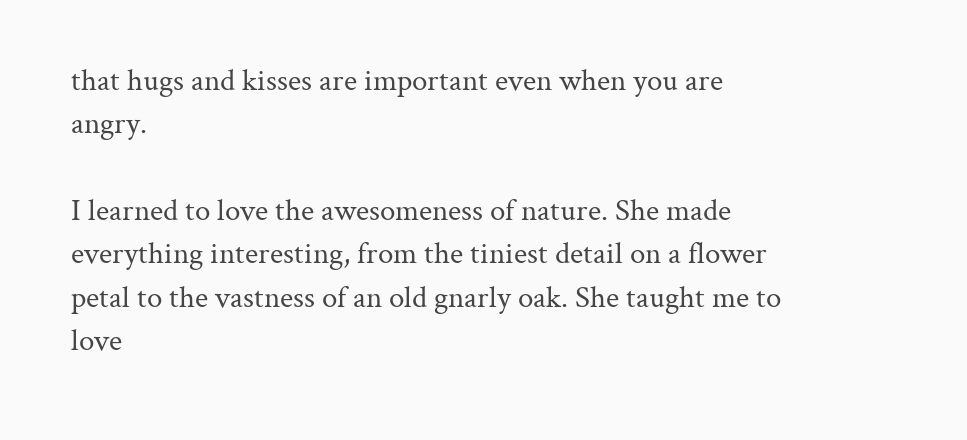that hugs and kisses are important even when you are angry.

I learned to love the awesomeness of nature. She made everything interesting, from the tiniest detail on a flower petal to the vastness of an old gnarly oak. She taught me to love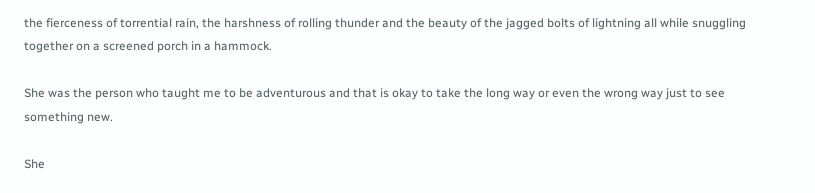the fierceness of torrential rain, the harshness of rolling thunder and the beauty of the jagged bolts of lightning all while snuggling together on a screened porch in a hammock.

She was the person who taught me to be adventurous and that is okay to take the long way or even the wrong way just to see something new.

She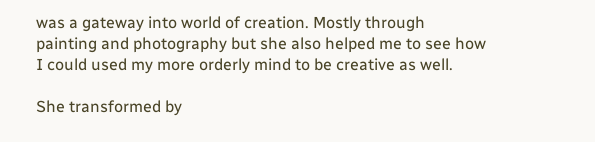was a gateway into world of creation. Mostly through painting and photography but she also helped me to see how I could used my more orderly mind to be creative as well.

She transformed by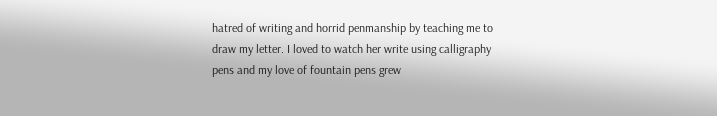hatred of writing and horrid penmanship by teaching me to draw my letter. I loved to watch her write using calligraphy pens and my love of fountain pens grew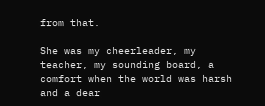from that.

She was my cheerleader, my teacher, my sounding board, a comfort when the world was harsh and a dear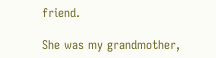friend.

She was my grandmother,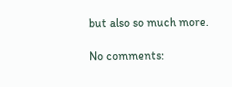but also so much more.

No comments: